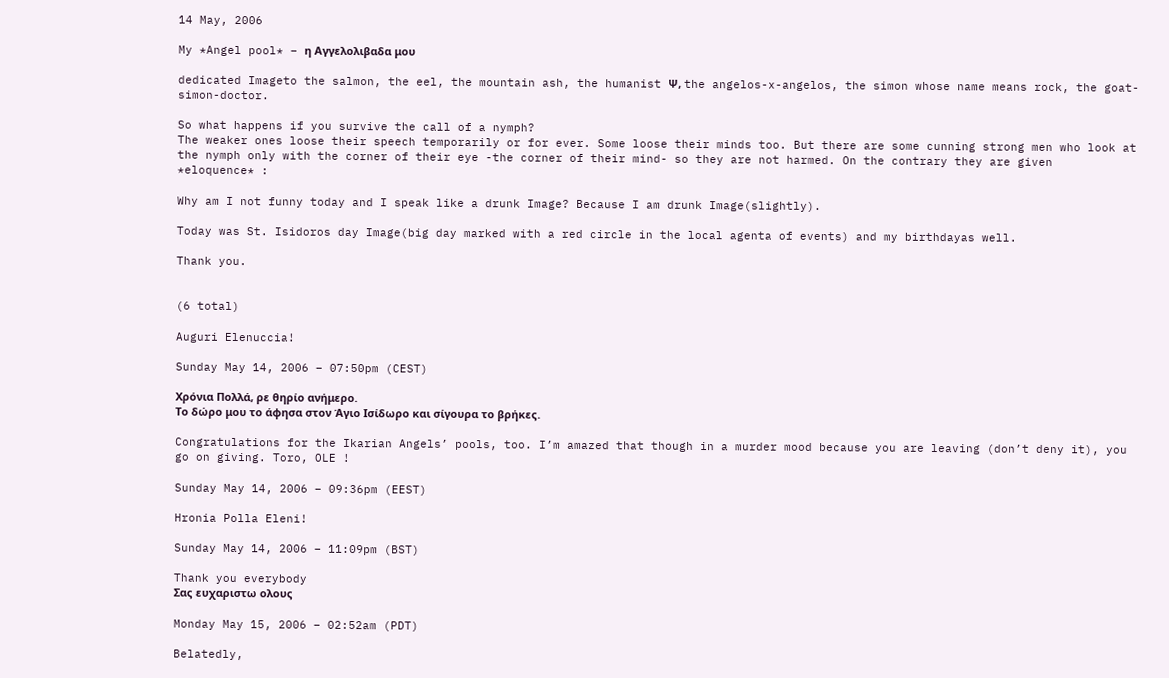14 May, 2006

My *Angel pool* – η Αγγελολιβαδα μου

dedicated Imageto the salmon, the eel, the mountain ash, the humanist Ψ, the angelos-x-angelos, the simon whose name means rock, the goat-simon-doctor.

So what happens if you survive the call of a nymph?
The weaker ones loose their speech temporarily or for ever. Some loose their minds too. But there are some cunning strong men who look at the nymph only with the corner of their eye -the corner of their mind- so they are not harmed. On the contrary they are given
*eloquence* :

Why am I not funny today and I speak like a drunk Image? Because I am drunk Image(slightly).

Today was St. Isidoros day Image(big day marked with a red circle in the local agenta of events) and my birthdayas well.

Thank you.


(6 total)

Auguri Elenuccia!

Sunday May 14, 2006 – 07:50pm (CEST)

Χρόνια Πολλά, ρε θηρίο ανήμερο.
Το δώρο μου το άφησα στον Άγιο Ισίδωρο και σίγουρα το βρήκες.

Congratulations for the Ikarian Angels’ pools, too. I’m amazed that though in a murder mood because you are leaving (don’t deny it), you go on giving. Toro, OLE !

Sunday May 14, 2006 – 09:36pm (EEST)

Hronia Polla Eleni!

Sunday May 14, 2006 – 11:09pm (BST)

Thank you everybody
Σας ευχαριστω ολους

Monday May 15, 2006 – 02:52am (PDT)

Belatedly,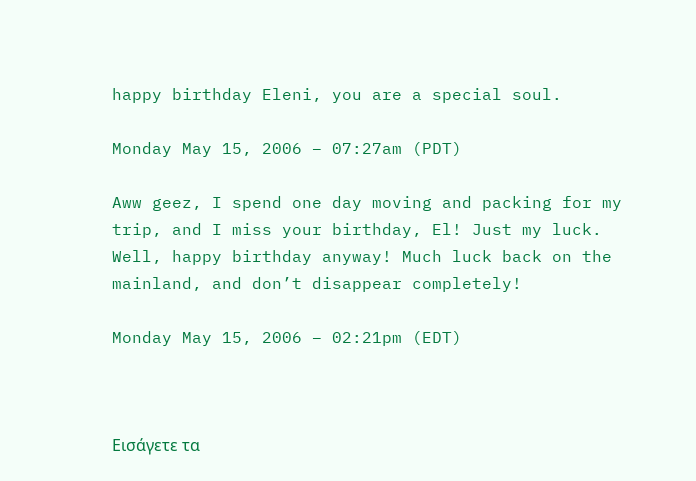happy birthday Eleni, you are a special soul.

Monday May 15, 2006 – 07:27am (PDT)

Aww geez, I spend one day moving and packing for my trip, and I miss your birthday, El! Just my luck. Well, happy birthday anyway! Much luck back on the mainland, and don’t disappear completely!

Monday May 15, 2006 – 02:21pm (EDT)



Εισάγετε τα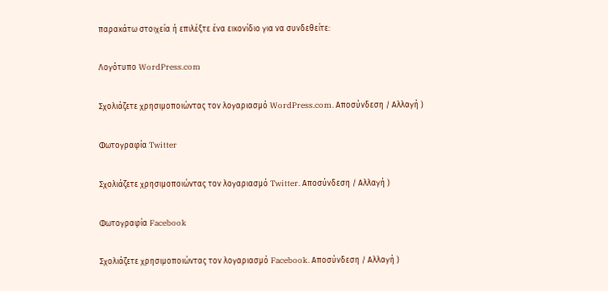παρακάτω στοιχεία ή επιλέξτε ένα εικονίδιο για να συνδεθείτε:

Λογότυπο WordPress.com

Σχολιάζετε χρησιμοποιώντας τον λογαριασμό WordPress.com. Αποσύνδεση / Αλλαγή )

Φωτογραφία Twitter

Σχολιάζετε χρησιμοποιώντας τον λογαριασμό Twitter. Αποσύνδεση / Αλλαγή )

Φωτογραφία Facebook

Σχολιάζετε χρησιμοποιώντας τον λογαριασμό Facebook. Αποσύνδεση / Αλλαγή )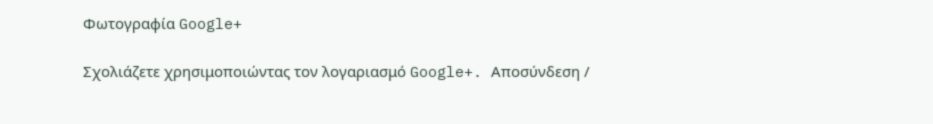Φωτογραφία Google+

Σχολιάζετε χρησιμοποιώντας τον λογαριασμό Google+. Αποσύνδεση /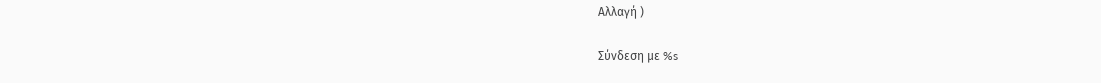Αλλαγή )

Σύνδεση με %s